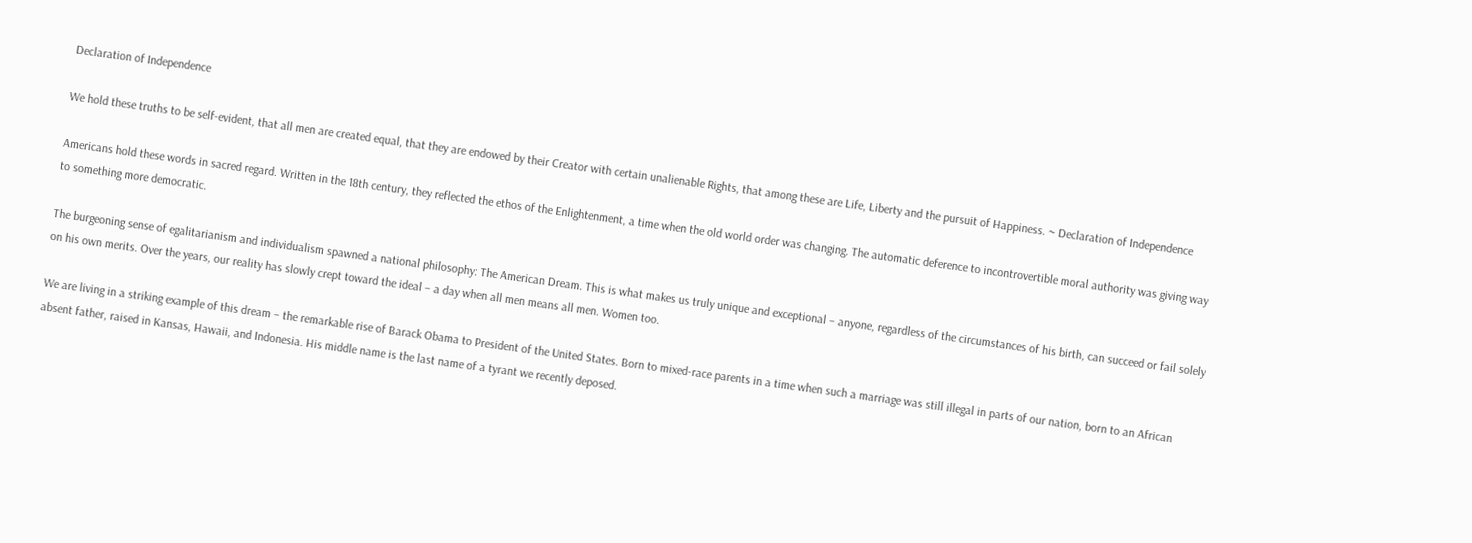Declaration of Independence

We hold these truths to be self-evident, that all men are created equal, that they are endowed by their Creator with certain unalienable Rights, that among these are Life, Liberty and the pursuit of Happiness. ~ Declaration of Independence

Americans hold these words in sacred regard. Written in the 18th century, they reflected the ethos of the Enlightenment, a time when the old world order was changing. The automatic deference to incontrovertible moral authority was giving way to something more democratic.

The burgeoning sense of egalitarianism and individualism spawned a national philosophy: The American Dream. This is what makes us truly unique and exceptional – anyone, regardless of the circumstances of his birth, can succeed or fail solely on his own merits. Over the years, our reality has slowly crept toward the ideal – a day when all men means all men. Women too.

We are living in a striking example of this dream – the remarkable rise of Barack Obama to President of the United States. Born to mixed-race parents in a time when such a marriage was still illegal in parts of our nation, born to an African absent father, raised in Kansas, Hawaii, and Indonesia. His middle name is the last name of a tyrant we recently deposed.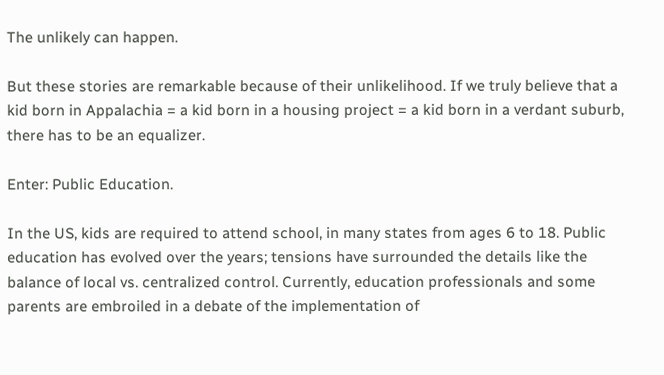The unlikely can happen.

But these stories are remarkable because of their unlikelihood. If we truly believe that a kid born in Appalachia = a kid born in a housing project = a kid born in a verdant suburb, there has to be an equalizer.

Enter: Public Education.

In the US, kids are required to attend school, in many states from ages 6 to 18. Public education has evolved over the years; tensions have surrounded the details like the balance of local vs. centralized control. Currently, education professionals and some parents are embroiled in a debate of the implementation of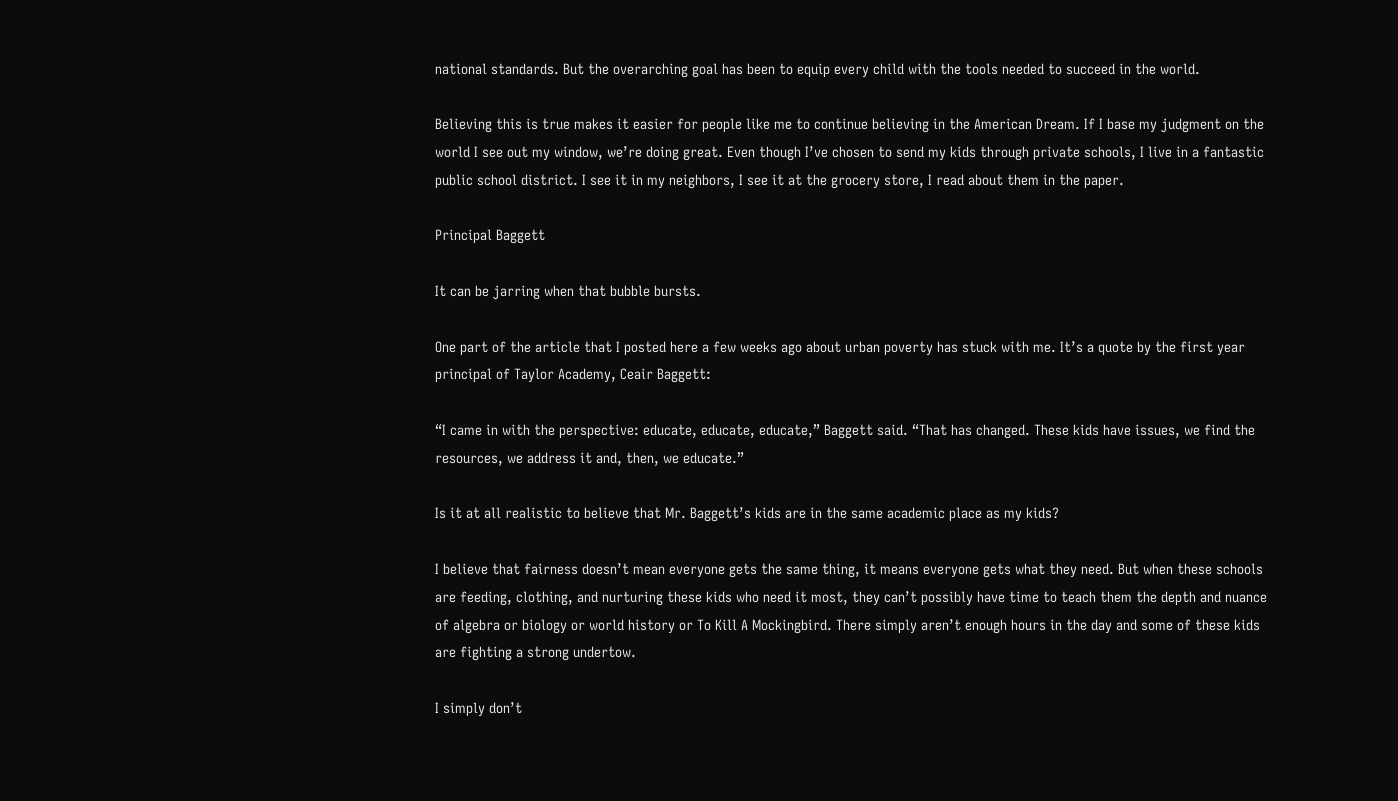national standards. But the overarching goal has been to equip every child with the tools needed to succeed in the world.

Believing this is true makes it easier for people like me to continue believing in the American Dream. If I base my judgment on the world I see out my window, we’re doing great. Even though I’ve chosen to send my kids through private schools, I live in a fantastic public school district. I see it in my neighbors, I see it at the grocery store, I read about them in the paper.

Principal Baggett

It can be jarring when that bubble bursts.

One part of the article that I posted here a few weeks ago about urban poverty has stuck with me. It’s a quote by the first year principal of Taylor Academy, Ceair Baggett:

“I came in with the perspective: educate, educate, educate,” Baggett said. “That has changed. These kids have issues, we find the resources, we address it and, then, we educate.”

Is it at all realistic to believe that Mr. Baggett’s kids are in the same academic place as my kids?

I believe that fairness doesn’t mean everyone gets the same thing, it means everyone gets what they need. But when these schools are feeding, clothing, and nurturing these kids who need it most, they can’t possibly have time to teach them the depth and nuance of algebra or biology or world history or To Kill A Mockingbird. There simply aren’t enough hours in the day and some of these kids are fighting a strong undertow.

I simply don’t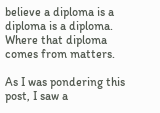believe a diploma is a diploma is a diploma. Where that diploma comes from matters.

As I was pondering this post, I saw a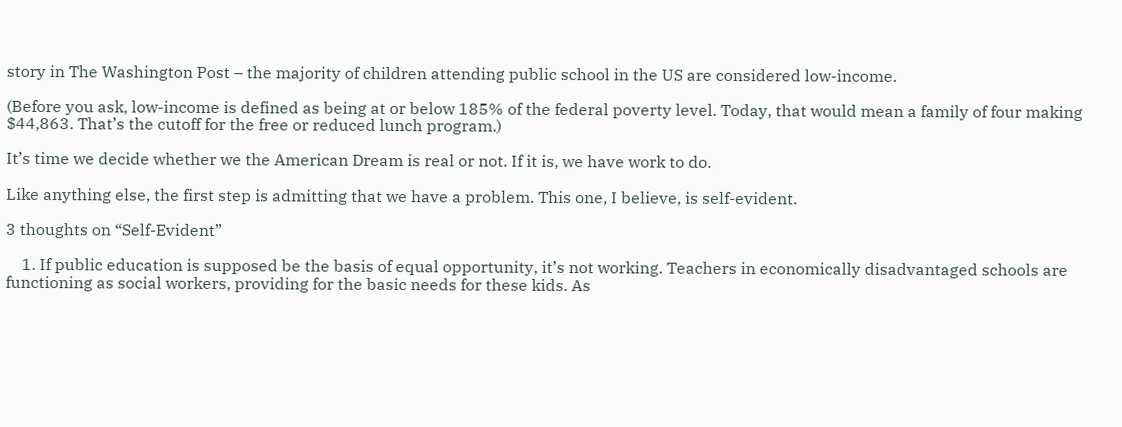story in The Washington Post – the majority of children attending public school in the US are considered low-income.

(Before you ask, low-income is defined as being at or below 185% of the federal poverty level. Today, that would mean a family of four making $44,863. That’s the cutoff for the free or reduced lunch program.)

It’s time we decide whether we the American Dream is real or not. If it is, we have work to do.

Like anything else, the first step is admitting that we have a problem. This one, I believe, is self-evident.

3 thoughts on “Self-Evident”

    1. If public education is supposed be the basis of equal opportunity, it’s not working. Teachers in economically disadvantaged schools are functioning as social workers, providing for the basic needs for these kids. As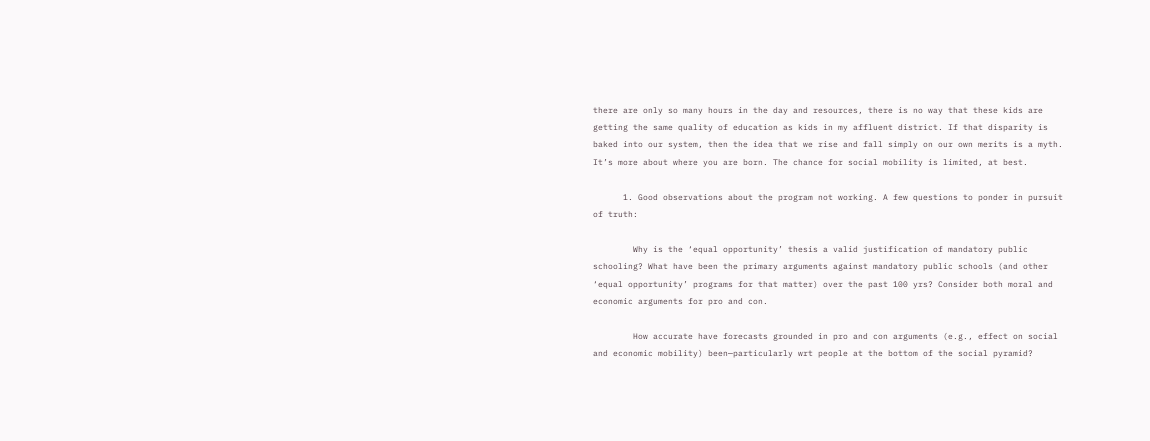there are only so many hours in the day and resources, there is no way that these kids are getting the same quality of education as kids in my affluent district. If that disparity is baked into our system, then the idea that we rise and fall simply on our own merits is a myth. It’s more about where you are born. The chance for social mobility is limited, at best.

      1. Good observations about the program not working. A few questions to ponder in pursuit of truth:

        Why is the ‘equal opportunity’ thesis a valid justification of mandatory public schooling? What have been the primary arguments against mandatory public schools (and other ‘equal opportunity’ programs for that matter) over the past 100 yrs? Consider both moral and economic arguments for pro and con.

        How accurate have forecasts grounded in pro and con arguments (e.g., effect on social and economic mobility) been—particularly wrt people at the bottom of the social pyramid?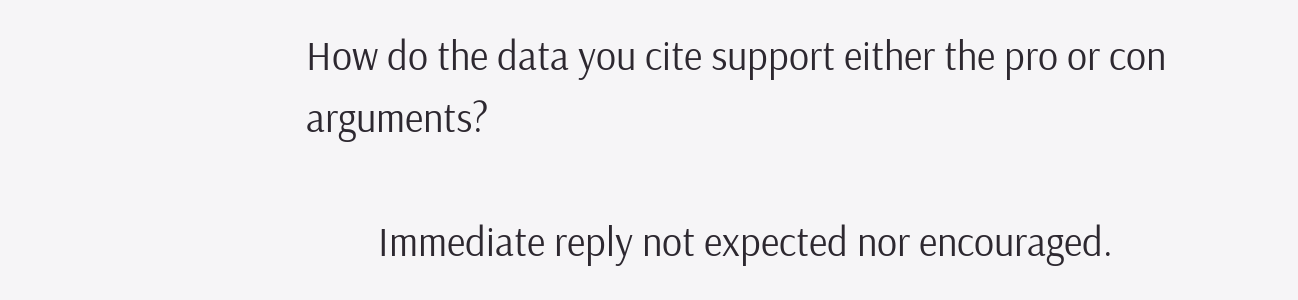How do the data you cite support either the pro or con arguments?

        Immediate reply not expected nor encouraged.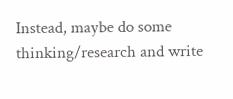Instead, maybe do some thinking/research and write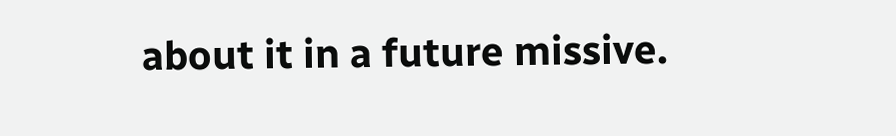about it in a future missive.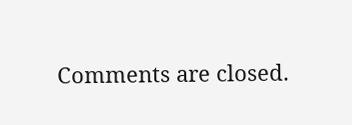Comments are closed.